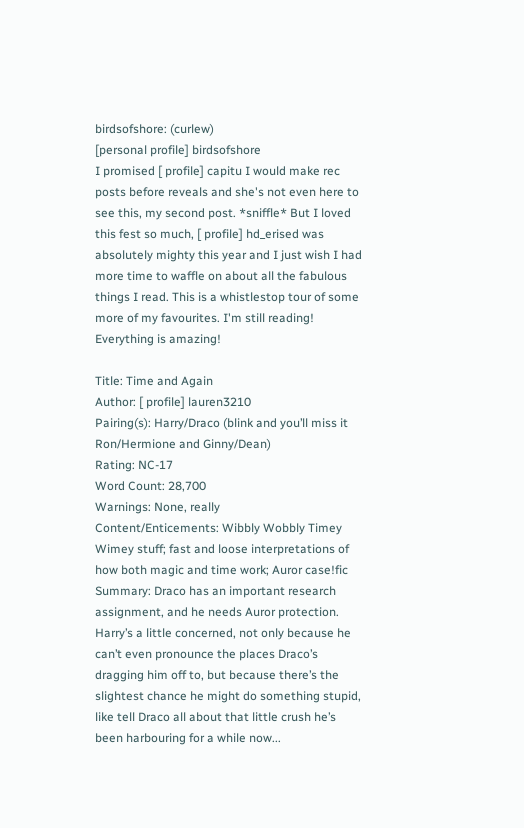birdsofshore: (curlew)
[personal profile] birdsofshore
I promised [ profile] capitu I would make rec posts before reveals and she's not even here to see this, my second post. *sniffle* But I loved this fest so much, [ profile] hd_erised was absolutely mighty this year and I just wish I had more time to waffle on about all the fabulous things I read. This is a whistlestop tour of some more of my favourites. I'm still reading! Everything is amazing!

Title: Time and Again
Author: [ profile] lauren3210
Pairing(s): Harry/Draco (blink and you’ll miss it Ron/Hermione and Ginny/Dean)
Rating: NC-17
Word Count: 28,700
Warnings: None, really
Content/Enticements: Wibbly Wobbly Timey Wimey stuff; fast and loose interpretations of how both magic and time work; Auror case!fic
Summary: Draco has an important research assignment, and he needs Auror protection. Harry’s a little concerned, not only because he can’t even pronounce the places Draco’s dragging him off to, but because there’s the slightest chance he might do something stupid, like tell Draco all about that little crush he’s been harbouring for a while now...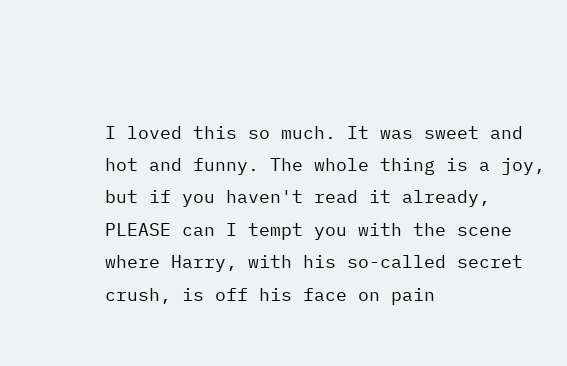I loved this so much. It was sweet and hot and funny. The whole thing is a joy, but if you haven't read it already, PLEASE can I tempt you with the scene where Harry, with his so-called secret crush, is off his face on pain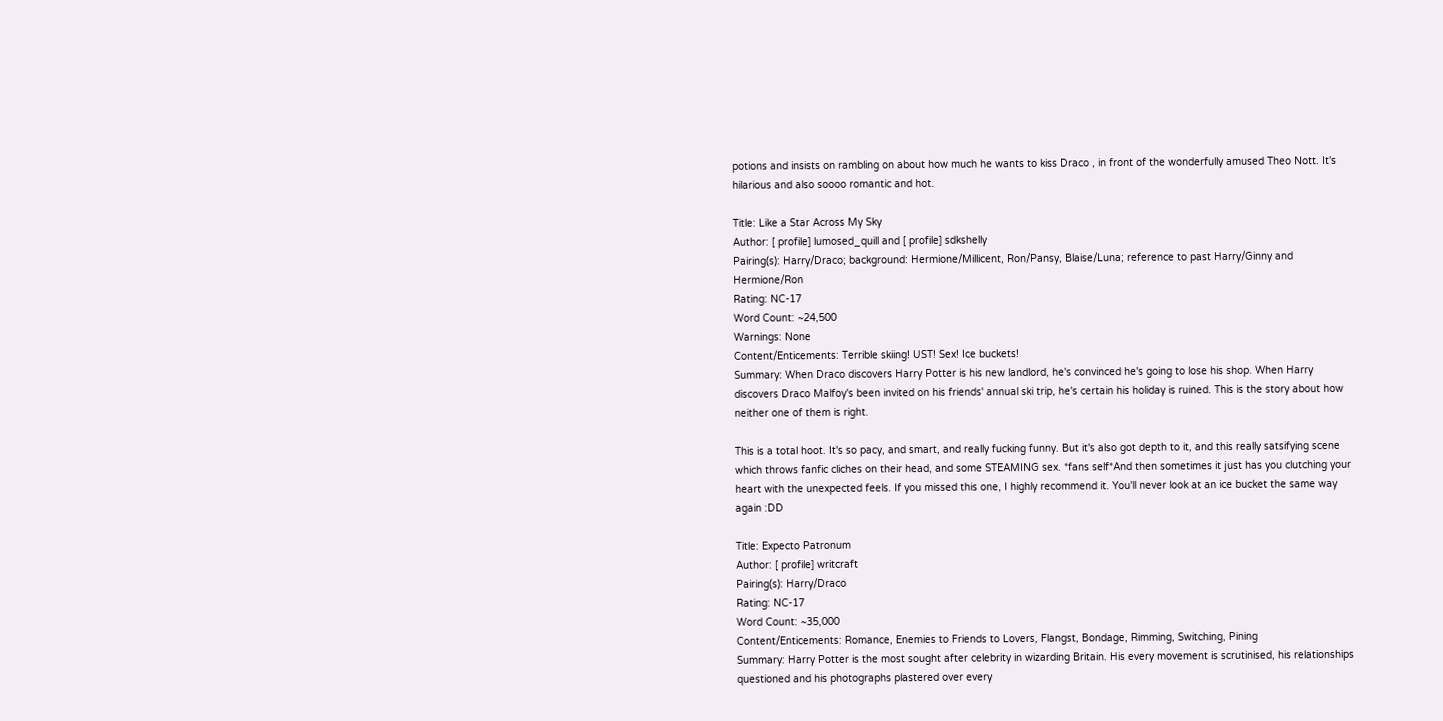potions and insists on rambling on about how much he wants to kiss Draco , in front of the wonderfully amused Theo Nott. It's hilarious and also soooo romantic and hot.

Title: Like a Star Across My Sky
Author: [ profile] lumosed_quill and [ profile] sdkshelly
Pairing(s): Harry/Draco; background: Hermione/Millicent, Ron/Pansy, Blaise/Luna; reference to past Harry/Ginny and Hermione/Ron
Rating: NC-17
Word Count: ~24,500
Warnings: None
Content/Enticements: Terrible skiing! UST! Sex! Ice buckets!
Summary: When Draco discovers Harry Potter is his new landlord, he's convinced he's going to lose his shop. When Harry discovers Draco Malfoy's been invited on his friends' annual ski trip, he's certain his holiday is ruined. This is the story about how neither one of them is right.

This is a total hoot. It's so pacy, and smart, and really fucking funny. But it's also got depth to it, and this really satsifying scene which throws fanfic cliches on their head, and some STEAMING sex. *fans self*And then sometimes it just has you clutching your heart with the unexpected feels. If you missed this one, I highly recommend it. You'll never look at an ice bucket the same way again :DD

Title: Expecto Patronum
Author: [ profile] writcraft
Pairing(s): Harry/Draco
Rating: NC-17
Word Count: ~35,000
Content/Enticements: Romance, Enemies to Friends to Lovers, Flangst, Bondage, Rimming, Switching, Pining
Summary: Harry Potter is the most sought after celebrity in wizarding Britain. His every movement is scrutinised, his relationships questioned and his photographs plastered over every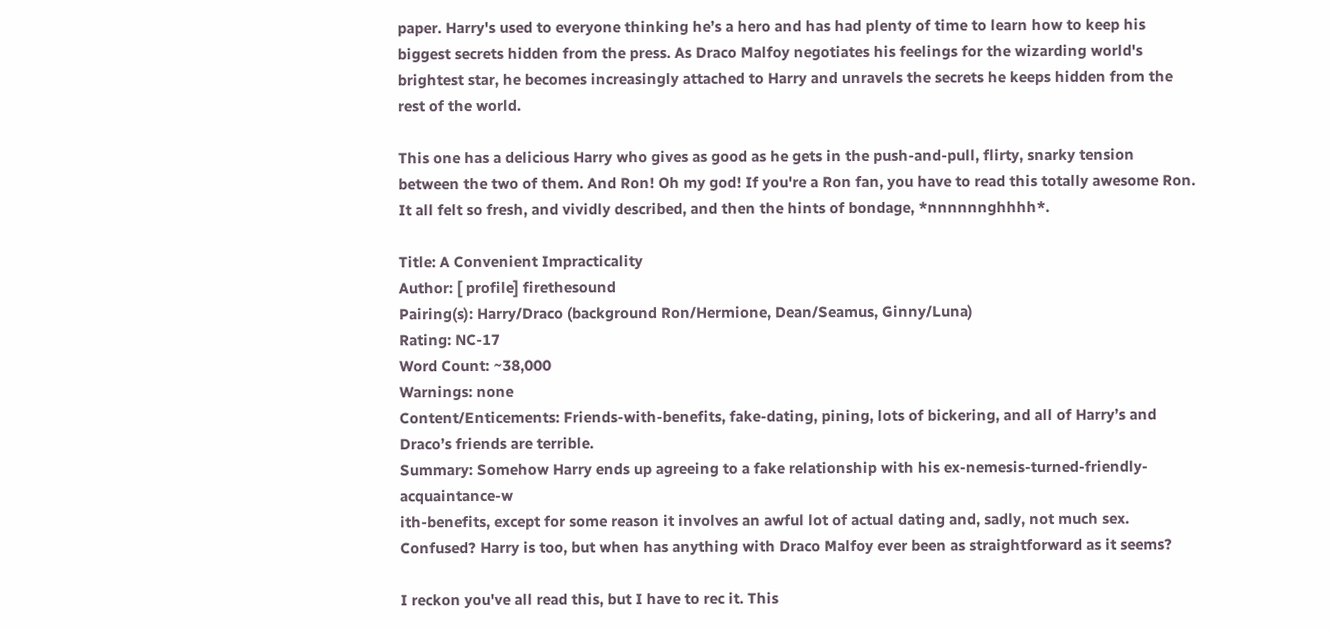paper. Harry's used to everyone thinking he’s a hero and has had plenty of time to learn how to keep his biggest secrets hidden from the press. As Draco Malfoy negotiates his feelings for the wizarding world's brightest star, he becomes increasingly attached to Harry and unravels the secrets he keeps hidden from the rest of the world.

This one has a delicious Harry who gives as good as he gets in the push-and-pull, flirty, snarky tension between the two of them. And Ron! Oh my god! If you're a Ron fan, you have to read this totally awesome Ron. It all felt so fresh, and vividly described, and then the hints of bondage, *nnnnnnghhhh*.

Title: A Convenient Impracticality
Author: [ profile] firethesound
Pairing(s): Harry/Draco (background Ron/Hermione, Dean/Seamus, Ginny/Luna)
Rating: NC-17
Word Count: ~38,000
Warnings: none
Content/Enticements: Friends-with-benefits, fake-dating, pining, lots of bickering, and all of Harry’s and Draco’s friends are terrible.
Summary: Somehow Harry ends up agreeing to a fake relationship with his ex-nemesis-turned-friendly-acquaintance-w
ith-benefits, except for some reason it involves an awful lot of actual dating and, sadly, not much sex. Confused? Harry is too, but when has anything with Draco Malfoy ever been as straightforward as it seems?

I reckon you've all read this, but I have to rec it. This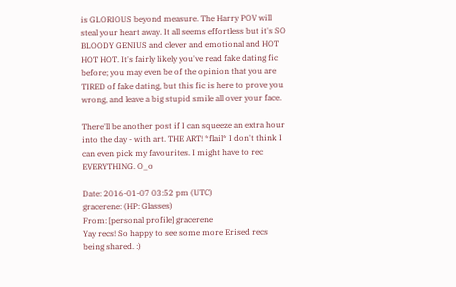is GLORIOUS beyond measure. The Harry POV will steal your heart away. It all seems effortless but it's SO BLOODY GENIUS and clever and emotional and HOT HOT HOT. It's fairly likely you've read fake dating fic before; you may even be of the opinion that you are TIRED of fake dating, but this fic is here to prove you wrong, and leave a big stupid smile all over your face.

There'll be another post if I can squeeze an extra hour into the day - with art. THE ART! *flail* I don't think I can even pick my favourites. I might have to rec EVERYTHING. O_o

Date: 2016-01-07 03:52 pm (UTC)
gracerene: (HP: Glasses)
From: [personal profile] gracerene
Yay recs! So happy to see some more Erised recs being shared. :)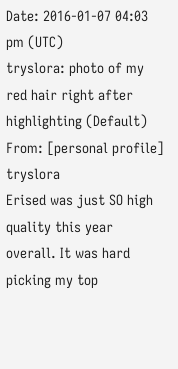Date: 2016-01-07 04:03 pm (UTC)
tryslora: photo of my red hair right after highlighting (Default)
From: [personal profile] tryslora
Erised was just SO high quality this year overall. It was hard picking my top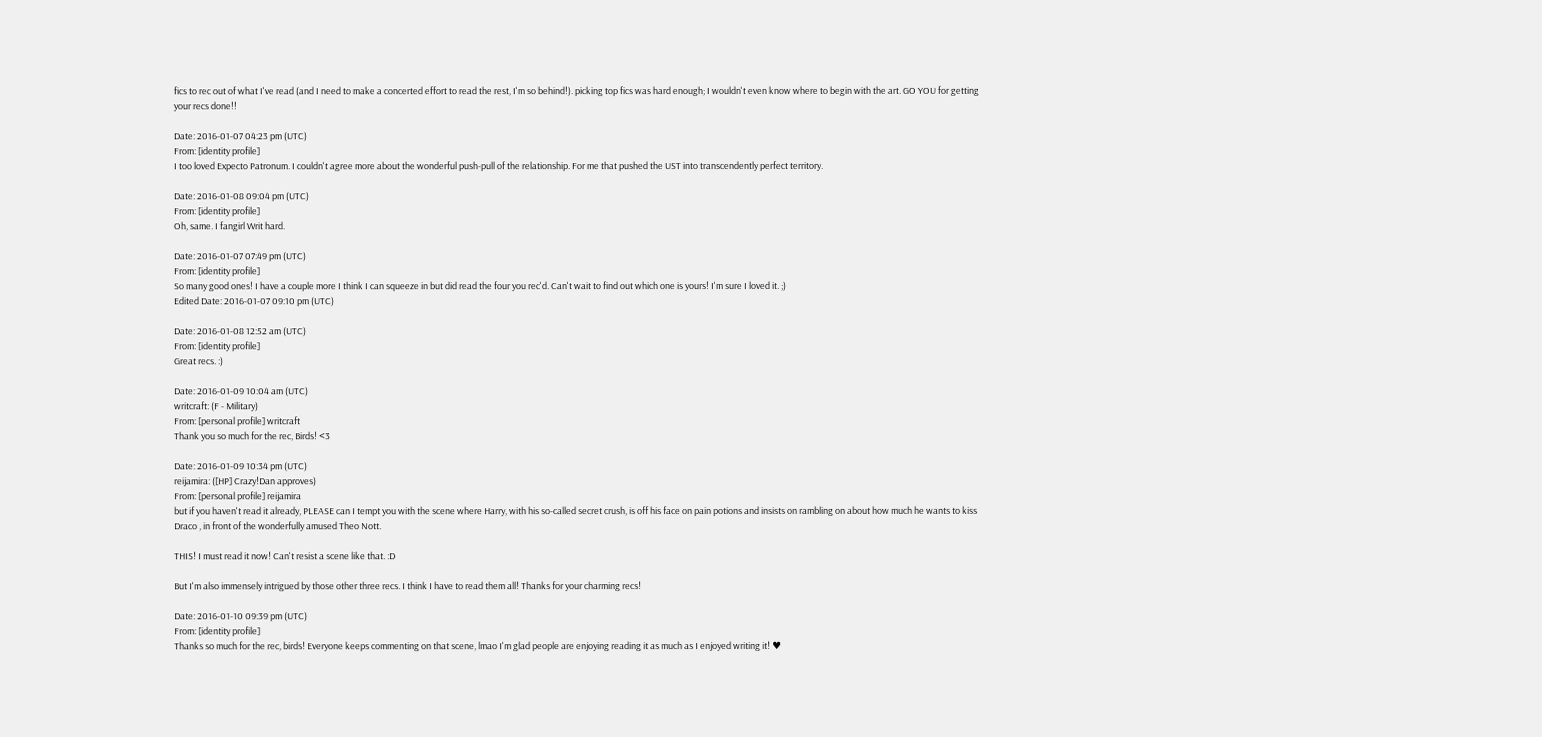fics to rec out of what I've read (and I need to make a concerted effort to read the rest, I'm so behind!). picking top fics was hard enough; I wouldn't even know where to begin with the art. GO YOU for getting your recs done!!

Date: 2016-01-07 04:23 pm (UTC)
From: [identity profile]
I too loved Expecto Patronum. I couldn't agree more about the wonderful push-pull of the relationship. For me that pushed the UST into transcendently perfect territory.

Date: 2016-01-08 09:04 pm (UTC)
From: [identity profile]
Oh, same. I fangirl Writ hard.

Date: 2016-01-07 07:49 pm (UTC)
From: [identity profile]
So many good ones! I have a couple more I think I can squeeze in but did read the four you rec'd. Can't wait to find out which one is yours! I'm sure I loved it. ;)
Edited Date: 2016-01-07 09:10 pm (UTC)

Date: 2016-01-08 12:52 am (UTC)
From: [identity profile]
Great recs. :)

Date: 2016-01-09 10:04 am (UTC)
writcraft: (F - Military)
From: [personal profile] writcraft
Thank you so much for the rec, Birds! <3

Date: 2016-01-09 10:34 pm (UTC)
reijamira: ([HP] Crazy!Dan approves)
From: [personal profile] reijamira
but if you haven't read it already, PLEASE can I tempt you with the scene where Harry, with his so-called secret crush, is off his face on pain potions and insists on rambling on about how much he wants to kiss Draco , in front of the wonderfully amused Theo Nott.

THIS! I must read it now! Can't resist a scene like that. :D

But I'm also immensely intrigued by those other three recs. I think I have to read them all! Thanks for your charming recs!

Date: 2016-01-10 09:39 pm (UTC)
From: [identity profile]
Thanks so much for the rec, birds! Everyone keeps commenting on that scene, lmao I'm glad people are enjoying reading it as much as I enjoyed writing it! ♥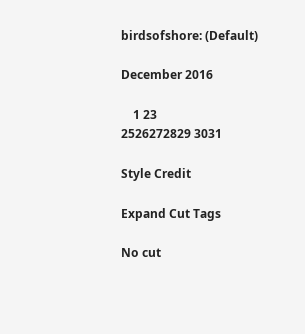birdsofshore: (Default)

December 2016

    1 23
2526272829 3031

Style Credit

Expand Cut Tags

No cut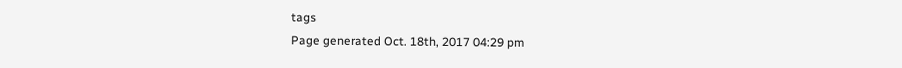tags
Page generated Oct. 18th, 2017 04:29 pm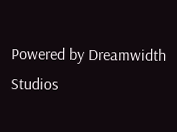Powered by Dreamwidth Studios